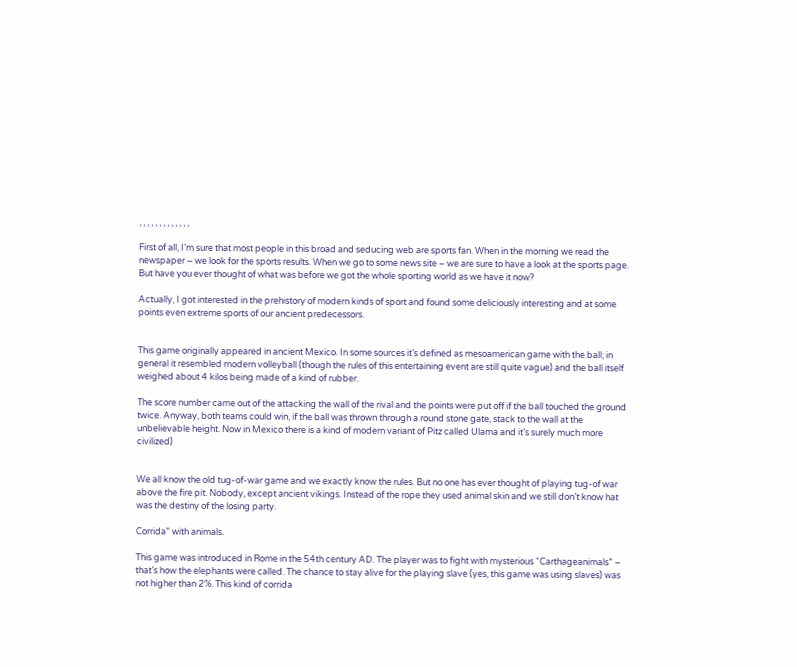, , , , , , , , , , , , ,

First of all, I’m sure that most people in this broad and seducing web are sports fan. When in the morning we read the newspaper – we look for the sports results. When we go to some news site – we are sure to have a look at the sports page. But have you ever thought of what was before we got the whole sporting world as we have it now?

Actually, I got interested in the prehistory of modern kinds of sport and found some deliciously interesting and at some points even extreme sports of our ancient predecessors.


This game originally appeared in ancient Mexico. In some sources it’s defined as mesoamerican game with the ball; in general it resembled modern volleyball (though the rules of this entertaining event are still quite vague) and the ball itself weighed about 4 kilos being made of a kind of rubber.

The score number came out of the attacking the wall of the rival and the points were put off if the ball touched the ground twice. Anyway, both teams could win, if the ball was thrown through a round stone gate, stack to the wall at the unbelievable height. Now in Mexico there is a kind of modern variant of Pitz called Ulama and it’s surely much more civilized)


We all know the old tug-of-war game and we exactly know the rules. But no one has ever thought of playing tug-of war above the fire pit. Nobody, except ancient vikings. Instead of the rope they used animal skin and we still don’t know hat was the destiny of the losing party.

Corrida” with animals.

This game was introduced in Rome in the 54th century AD. The player was to fight with mysterious “Carthageanimals” – that’s how the elephants were called. The chance to stay alive for the playing slave (yes, this game was using slaves) was not higher than 2%. This kind of corrida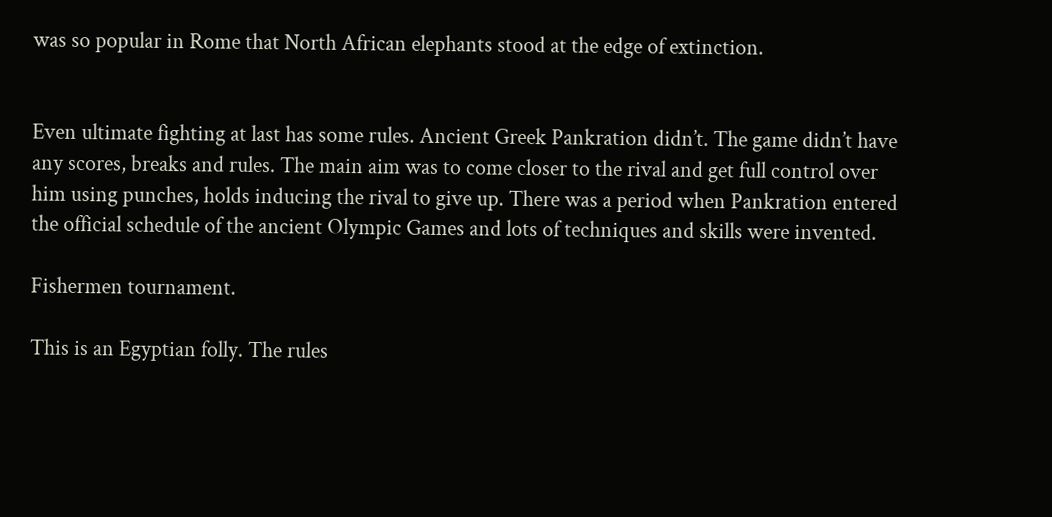was so popular in Rome that North African elephants stood at the edge of extinction.


Even ultimate fighting at last has some rules. Ancient Greek Pankration didn’t. The game didn’t have any scores, breaks and rules. The main aim was to come closer to the rival and get full control over him using punches, holds inducing the rival to give up. There was a period when Pankration entered the official schedule of the ancient Olympic Games and lots of techniques and skills were invented.

Fishermen tournament.

This is an Egyptian folly. The rules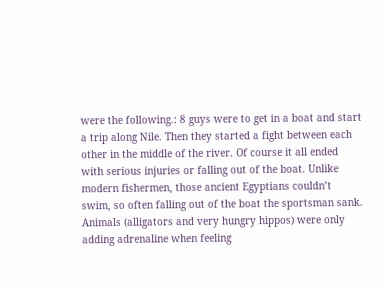were the following.: 8 guys were to get in a boat and start a trip along Nile. Then they started a fight between each other in the middle of the river. Of course it all ended with serious injuries or falling out of the boat. Unlike modern fishermen, those ancient Egyptians couldn’t swim, so often falling out of the boat the sportsman sank. Animals (alligators and very hungry hippos) were only adding adrenaline when feeling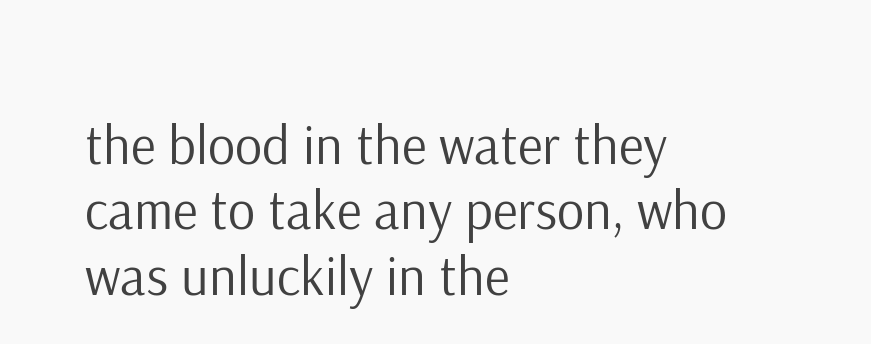the blood in the water they came to take any person, who was unluckily in the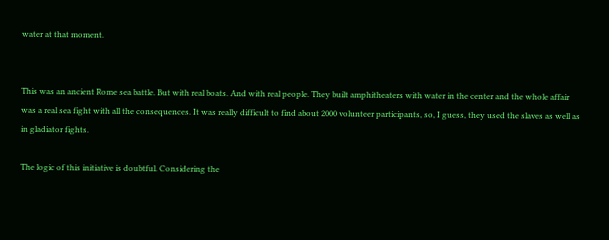water at that moment.


This was an ancient Rome sea battle. But with real boats. And with real people. They built amphitheaters with water in the center and the whole affair was a real sea fight with all the consequences. It was really difficult to find about 2000 volunteer participants, so, I guess, they used the slaves as well as in gladiator fights.

The logic of this initiative is doubtful. Considering the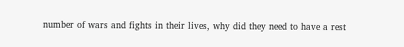number of wars and fights in their lives, why did they need to have a rest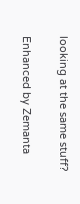looking at the same stuff?

Enhanced by Zemanta